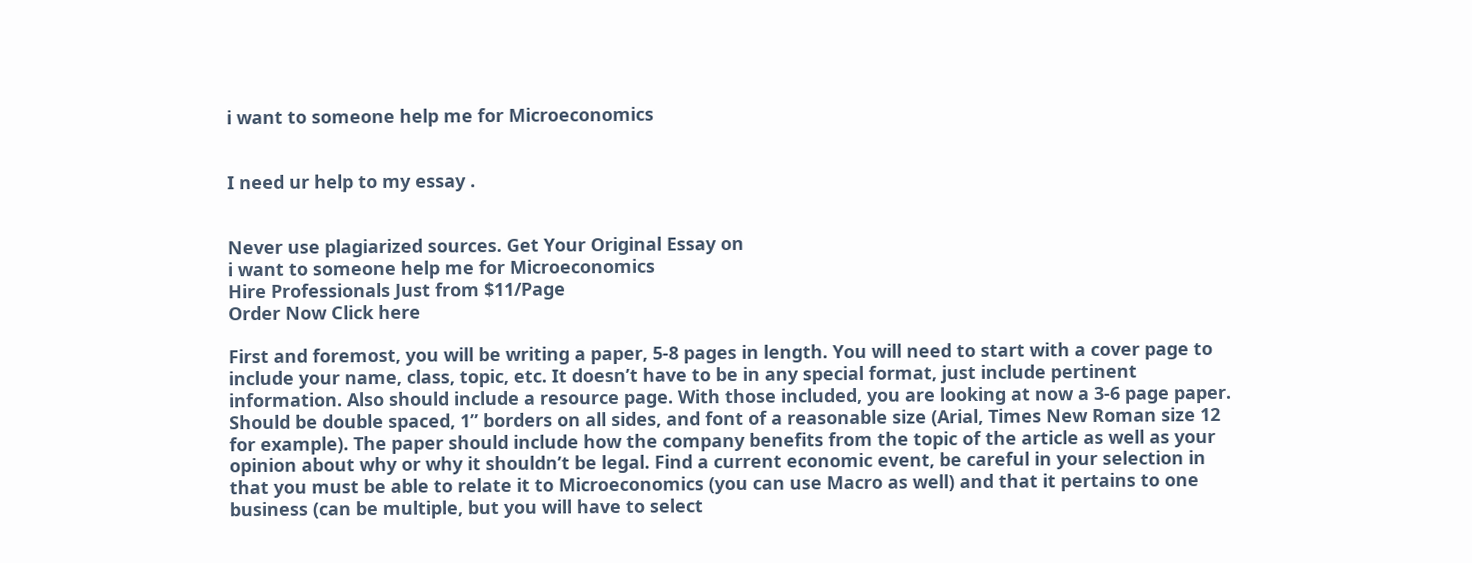i want to someone help me for Microeconomics


I need ur help to my essay .


Never use plagiarized sources. Get Your Original Essay on
i want to someone help me for Microeconomics
Hire Professionals Just from $11/Page
Order Now Click here

First and foremost, you will be writing a paper, 5-8 pages in length. You will need to start with a cover page to include your name, class, topic, etc. It doesn’t have to be in any special format, just include pertinent information. Also should include a resource page. With those included, you are looking at now a 3-6 page paper. Should be double spaced, 1” borders on all sides, and font of a reasonable size (Arial, Times New Roman size 12 for example). The paper should include how the company benefits from the topic of the article as well as your opinion about why or why it shouldn’t be legal. Find a current economic event, be careful in your selection in that you must be able to relate it to Microeconomics (you can use Macro as well) and that it pertains to one business (can be multiple, but you will have to select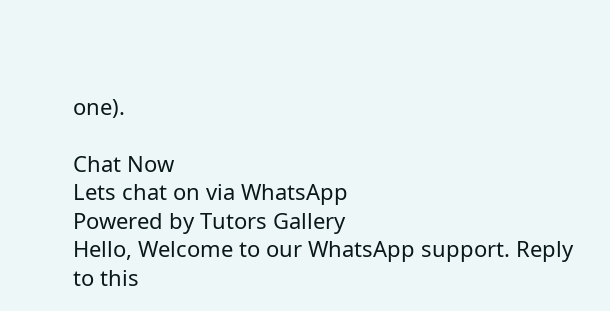one).

Chat Now
Lets chat on via WhatsApp
Powered by Tutors Gallery
Hello, Welcome to our WhatsApp support. Reply to this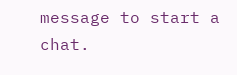message to start a chat.